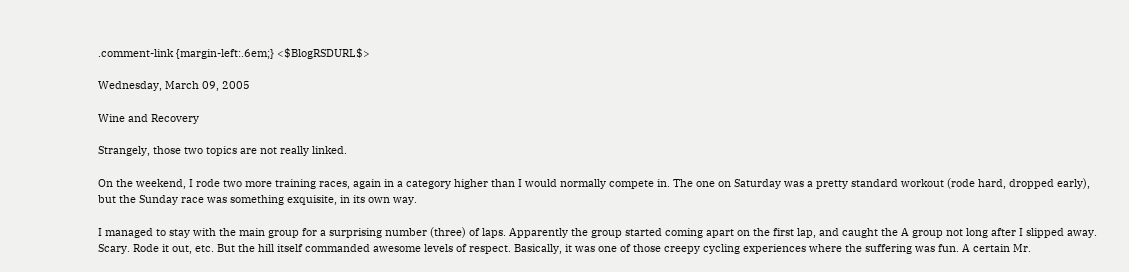.comment-link {margin-left:.6em;} <$BlogRSDURL$>

Wednesday, March 09, 2005

Wine and Recovery

Strangely, those two topics are not really linked.

On the weekend, I rode two more training races, again in a category higher than I would normally compete in. The one on Saturday was a pretty standard workout (rode hard, dropped early), but the Sunday race was something exquisite, in its own way.

I managed to stay with the main group for a surprising number (three) of laps. Apparently the group started coming apart on the first lap, and caught the A group not long after I slipped away. Scary. Rode it out, etc. But the hill itself commanded awesome levels of respect. Basically, it was one of those creepy cycling experiences where the suffering was fun. A certain Mr.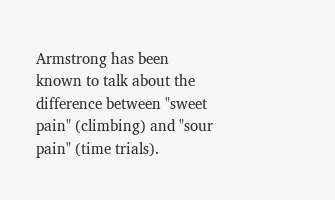Armstrong has been known to talk about the difference between "sweet pain" (climbing) and "sour pain" (time trials).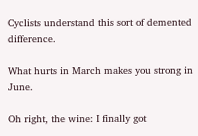Cyclists understand this sort of demented difference.

What hurts in March makes you strong in June.

Oh right, the wine: I finally got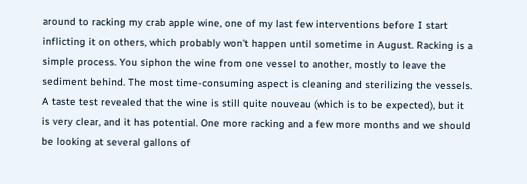around to racking my crab apple wine, one of my last few interventions before I start inflicting it on others, which probably won't happen until sometime in August. Racking is a simple process. You siphon the wine from one vessel to another, mostly to leave the sediment behind. The most time-consuming aspect is cleaning and sterilizing the vessels. A taste test revealed that the wine is still quite nouveau (which is to be expected), but it is very clear, and it has potential. One more racking and a few more months and we should be looking at several gallons of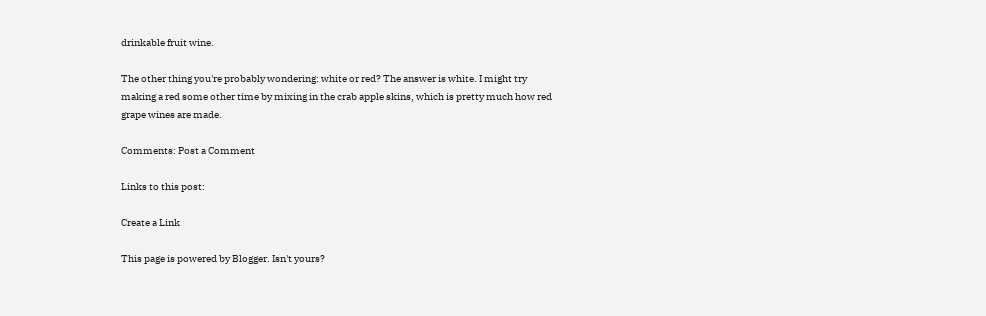drinkable fruit wine.

The other thing you're probably wondering: white or red? The answer is white. I might try making a red some other time by mixing in the crab apple skins, which is pretty much how red grape wines are made.

Comments: Post a Comment

Links to this post:

Create a Link

This page is powered by Blogger. Isn't yours?